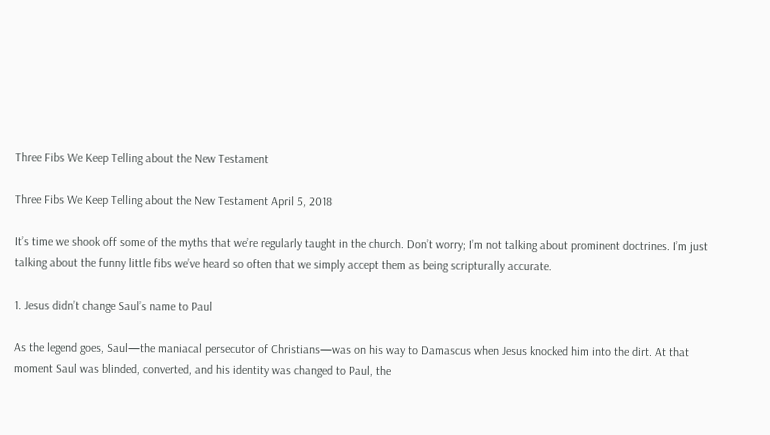Three Fibs We Keep Telling about the New Testament

Three Fibs We Keep Telling about the New Testament April 5, 2018

It’s time we shook off some of the myths that we’re regularly taught in the church. Don’t worry; I’m not talking about prominent doctrines. I’m just talking about the funny little fibs we’ve heard so often that we simply accept them as being scripturally accurate.

1. Jesus didn’t change Saul’s name to Paul

As the legend goes, Saul—the maniacal persecutor of Christians—was on his way to Damascus when Jesus knocked him into the dirt. At that moment Saul was blinded, converted, and his identity was changed to Paul, the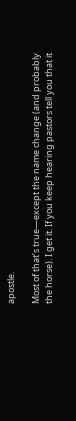apostle.

Most of that’s true—except the name change (and probably the horse). I get it. If you keep hearing pastors tell you that it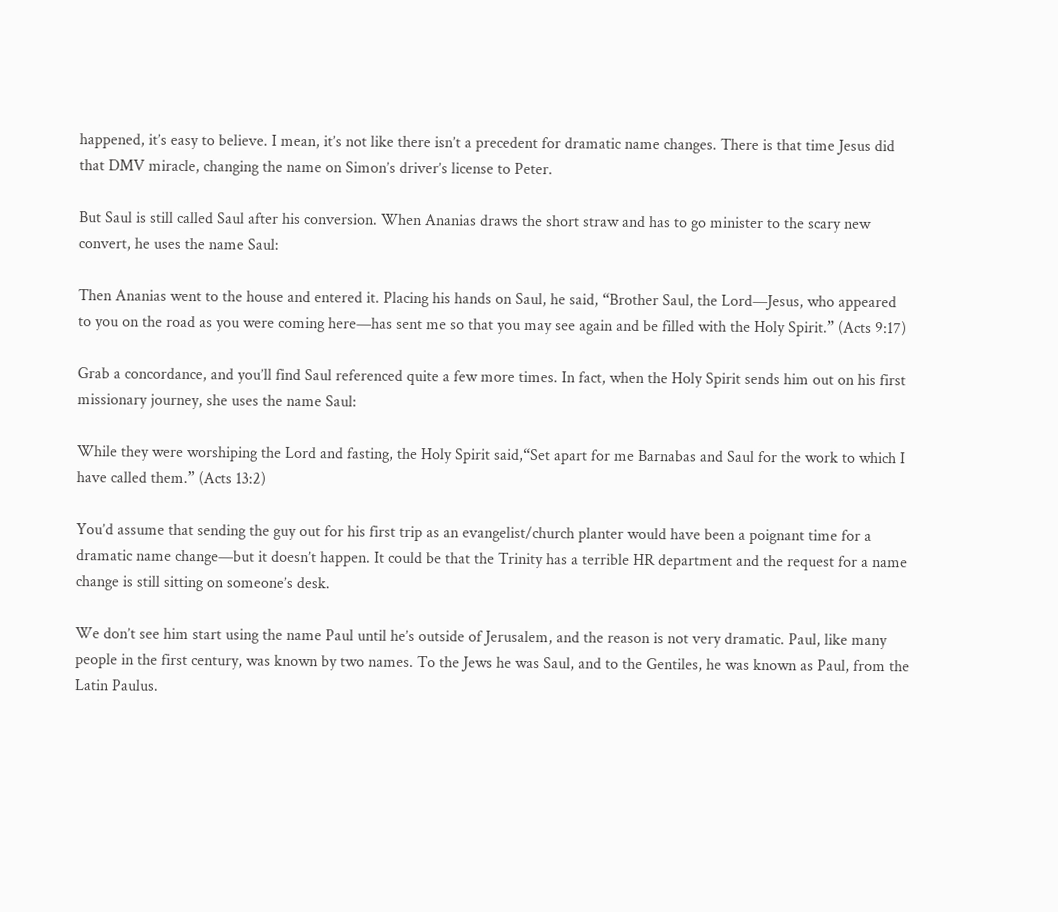happened, it’s easy to believe. I mean, it’s not like there isn’t a precedent for dramatic name changes. There is that time Jesus did that DMV miracle, changing the name on Simon’s driver’s license to Peter.

But Saul is still called Saul after his conversion. When Ananias draws the short straw and has to go minister to the scary new convert, he uses the name Saul:

Then Ananias went to the house and entered it. Placing his hands on Saul, he said, “Brother Saul, the Lord—Jesus, who appeared to you on the road as you were coming here—has sent me so that you may see again and be filled with the Holy Spirit.” (Acts 9:17)

Grab a concordance, and you’ll find Saul referenced quite a few more times. In fact, when the Holy Spirit sends him out on his first missionary journey, she uses the name Saul:

While they were worshiping the Lord and fasting, the Holy Spirit said,“Set apart for me Barnabas and Saul for the work to which I have called them.” (Acts 13:2)

You’d assume that sending the guy out for his first trip as an evangelist/church planter would have been a poignant time for a dramatic name change—but it doesn’t happen. It could be that the Trinity has a terrible HR department and the request for a name change is still sitting on someone’s desk.

We don’t see him start using the name Paul until he’s outside of Jerusalem, and the reason is not very dramatic. Paul, like many people in the first century, was known by two names. To the Jews he was Saul, and to the Gentiles, he was known as Paul, from the Latin Paulus.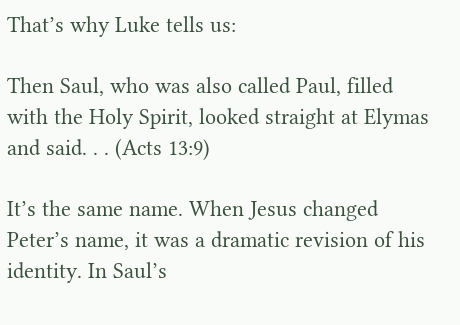That’s why Luke tells us:

Then Saul, who was also called Paul, filled with the Holy Spirit, looked straight at Elymas and said. . . (Acts 13:9)

It’s the same name. When Jesus changed Peter’s name, it was a dramatic revision of his identity. In Saul’s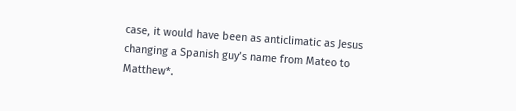case, it would have been as anticlimatic as Jesus changing a Spanish guy’s name from Mateo to Matthew*.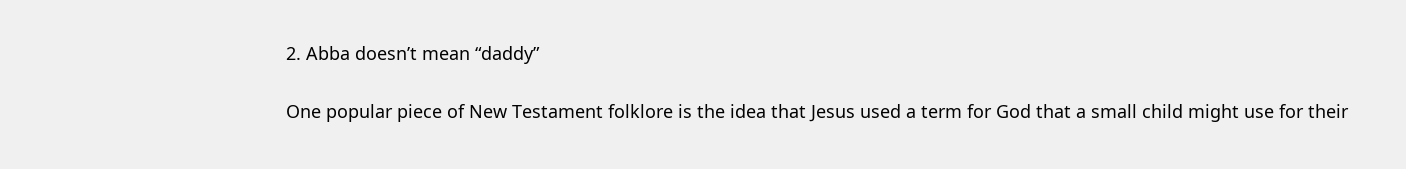2. Abba doesn’t mean “daddy”

One popular piece of New Testament folklore is the idea that Jesus used a term for God that a small child might use for their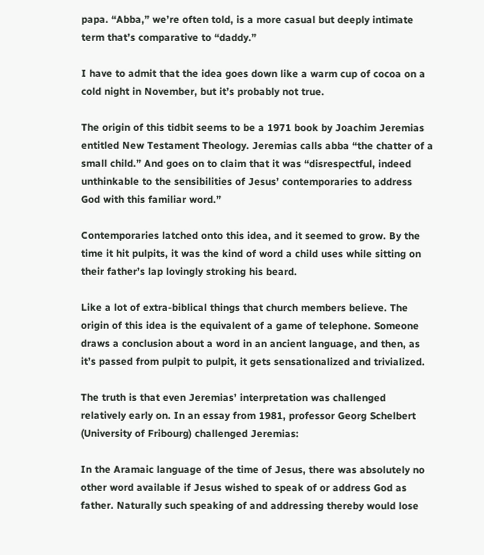papa. “Abba,” we’re often told, is a more casual but deeply intimate term that’s comparative to “daddy.”

I have to admit that the idea goes down like a warm cup of cocoa on a cold night in November, but it’s probably not true.

The origin of this tidbit seems to be a 1971 book by Joachim Jeremias entitled New Testament Theology. Jeremias calls abba “the chatter of a small child.” And goes on to claim that it was “disrespectful, indeed unthinkable to the sensibilities of Jesus’ contemporaries to address God with this familiar word.”

Contemporaries latched onto this idea, and it seemed to grow. By the time it hit pulpits, it was the kind of word a child uses while sitting on their father’s lap lovingly stroking his beard.

Like a lot of extra-biblical things that church members believe. The origin of this idea is the equivalent of a game of telephone. Someone draws a conclusion about a word in an ancient language, and then, as it’s passed from pulpit to pulpit, it gets sensationalized and trivialized.

The truth is that even Jeremias’ interpretation was challenged relatively early on. In an essay from 1981, professor Georg Schelbert (University of Fribourg) challenged Jeremias:

In the Aramaic language of the time of Jesus, there was absolutely no other word available if Jesus wished to speak of or address God as father. Naturally such speaking of and addressing thereby would lose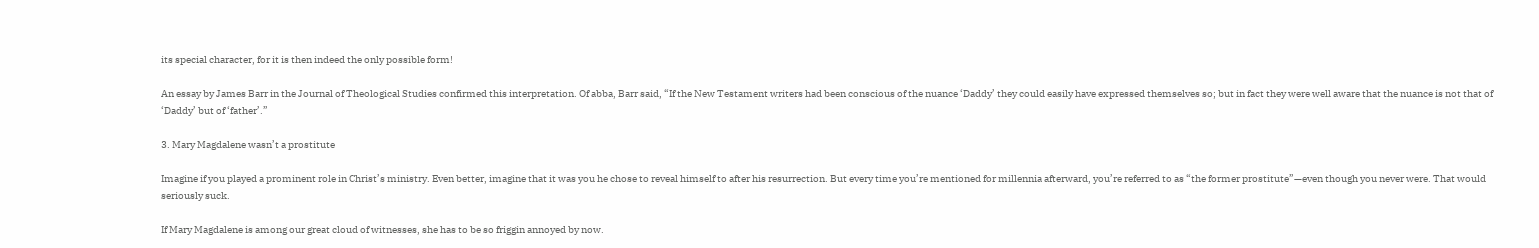its special character, for it is then indeed the only possible form!

An essay by James Barr in the Journal of Theological Studies confirmed this interpretation. Of abba, Barr said, “If the New Testament writers had been conscious of the nuance ‘Daddy’ they could easily have expressed themselves so; but in fact they were well aware that the nuance is not that of ‘Daddy’ but of ‘father’.”

3. Mary Magdalene wasn’t a prostitute

Imagine if you played a prominent role in Christ’s ministry. Even better, imagine that it was you he chose to reveal himself to after his resurrection. But every time you’re mentioned for millennia afterward, you’re referred to as “the former prostitute”—even though you never were. That would seriously suck.

If Mary Magdalene is among our great cloud of witnesses, she has to be so friggin annoyed by now.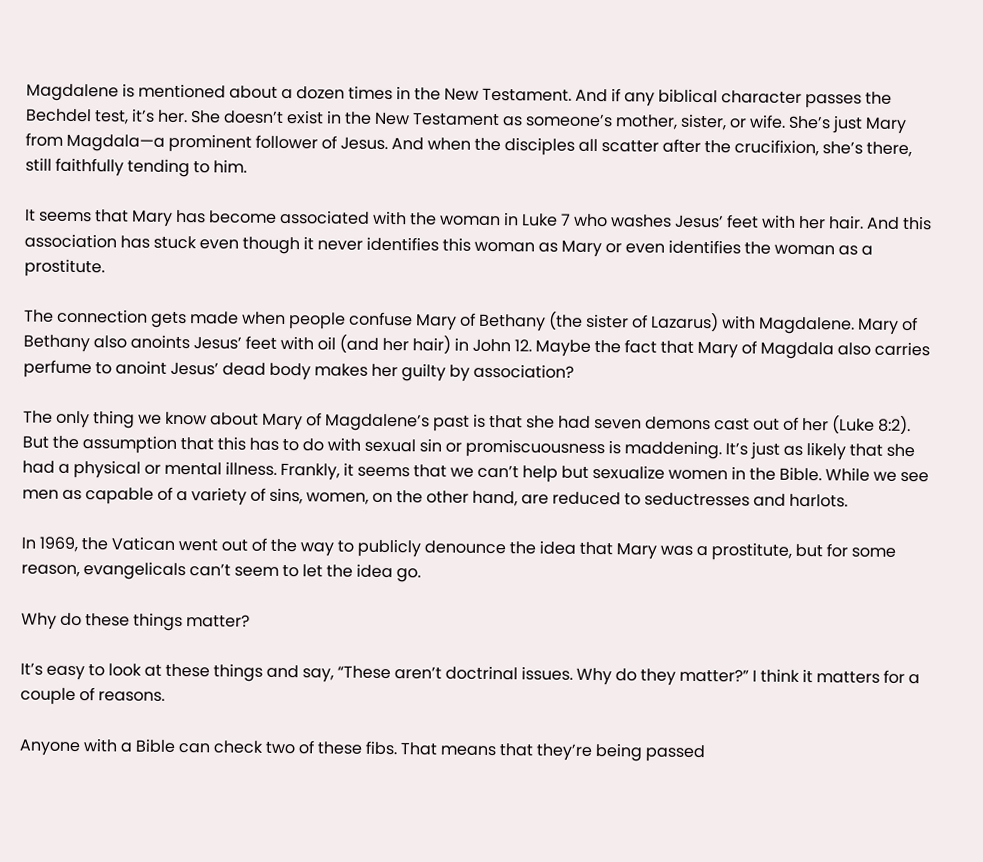Magdalene is mentioned about a dozen times in the New Testament. And if any biblical character passes the Bechdel test, it’s her. She doesn’t exist in the New Testament as someone’s mother, sister, or wife. She’s just Mary from Magdala—a prominent follower of Jesus. And when the disciples all scatter after the crucifixion, she’s there, still faithfully tending to him.

It seems that Mary has become associated with the woman in Luke 7 who washes Jesus’ feet with her hair. And this association has stuck even though it never identifies this woman as Mary or even identifies the woman as a prostitute.

The connection gets made when people confuse Mary of Bethany (the sister of Lazarus) with Magdalene. Mary of Bethany also anoints Jesus’ feet with oil (and her hair) in John 12. Maybe the fact that Mary of Magdala also carries perfume to anoint Jesus’ dead body makes her guilty by association?

The only thing we know about Mary of Magdalene’s past is that she had seven demons cast out of her (Luke 8:2). But the assumption that this has to do with sexual sin or promiscuousness is maddening. It’s just as likely that she had a physical or mental illness. Frankly, it seems that we can’t help but sexualize women in the Bible. While we see men as capable of a variety of sins, women, on the other hand, are reduced to seductresses and harlots.

In 1969, the Vatican went out of the way to publicly denounce the idea that Mary was a prostitute, but for some reason, evangelicals can’t seem to let the idea go.

Why do these things matter?

It’s easy to look at these things and say, “These aren’t doctrinal issues. Why do they matter?” I think it matters for a couple of reasons.

Anyone with a Bible can check two of these fibs. That means that they’re being passed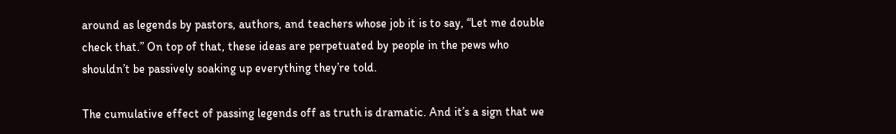around as legends by pastors, authors, and teachers whose job it is to say, “Let me double check that.” On top of that, these ideas are perpetuated by people in the pews who shouldn’t be passively soaking up everything they’re told.

The cumulative effect of passing legends off as truth is dramatic. And it’s a sign that we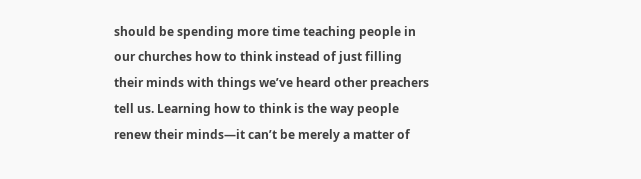should be spending more time teaching people in our churches how to think instead of just filling their minds with things we’ve heard other preachers tell us. Learning how to think is the way people renew their minds—it can’t be merely a matter of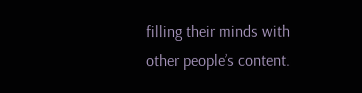filling their minds with other people’s content.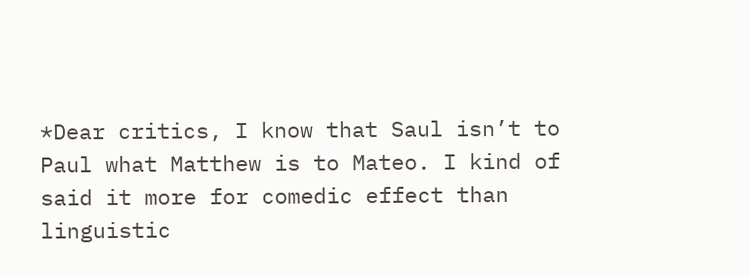*Dear critics, I know that Saul isn’t to Paul what Matthew is to Mateo. I kind of said it more for comedic effect than linguistic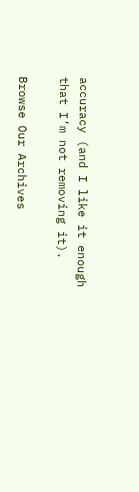accuracy (and I like it enough that I’m not removing it).

Browse Our Archives